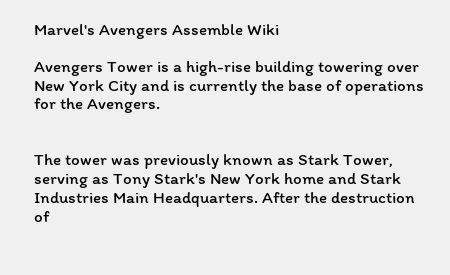Marvel's Avengers Assemble Wiki

Avengers Tower is a high-rise building towering over New York City and is currently the base of operations for the Avengers.


The tower was previously known as Stark Tower, serving as Tony Stark's New York home and Stark Industries Main Headquarters. After the destruction of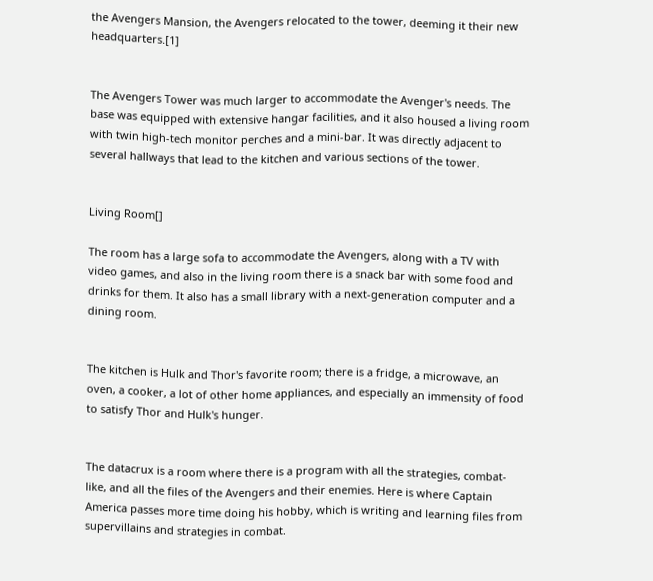the Avengers Mansion, the Avengers relocated to the tower, deeming it their new headquarters.[1]


The Avengers Tower was much larger to accommodate the Avenger's needs. The base was equipped with extensive hangar facilities, and it also housed a living room with twin high-tech monitor perches and a mini-bar. It was directly adjacent to several hallways that lead to the kitchen and various sections of the tower.


Living Room[]

The room has a large sofa to accommodate the Avengers, along with a TV with video games, and also in the living room there is a snack bar with some food and drinks for them. It also has a small library with a next-generation computer and a dining room.


The kitchen is Hulk and Thor's favorite room; there is a fridge, a microwave, an oven, a cooker, a lot of other home appliances, and especially an immensity of food to satisfy Thor and Hulk's hunger.


The datacrux is a room where there is a program with all the strategies, combat-like, and all the files of the Avengers and their enemies. Here is where Captain America passes more time doing his hobby, which is writing and learning files from supervillains and strategies in combat.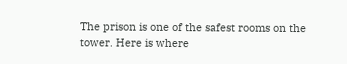The prison is one of the safest rooms on the tower. Here is where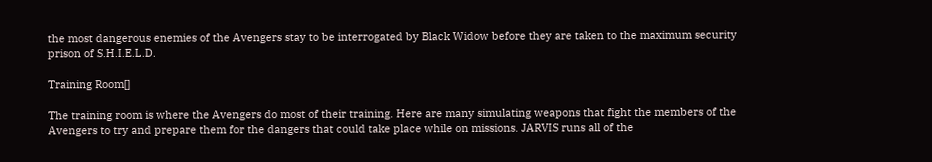the most dangerous enemies of the Avengers stay to be interrogated by Black Widow before they are taken to the maximum security prison of S.H.I.E.L.D.

Training Room[]

The training room is where the Avengers do most of their training. Here are many simulating weapons that fight the members of the Avengers to try and prepare them for the dangers that could take place while on missions. JARVIS runs all of the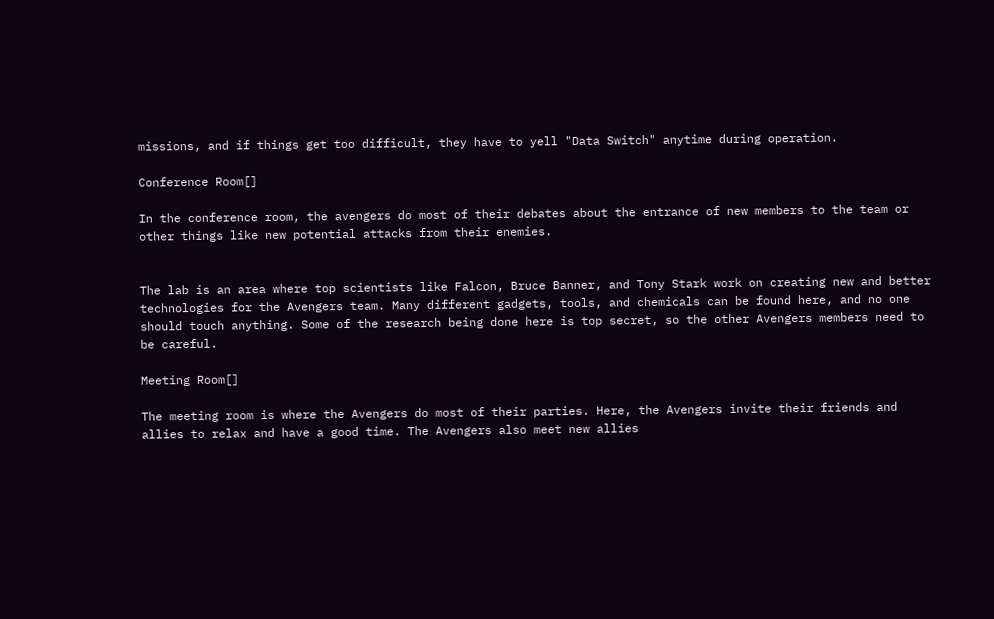missions, and if things get too difficult, they have to yell "Data Switch" anytime during operation.

Conference Room[]

In the conference room, the avengers do most of their debates about the entrance of new members to the team or other things like new potential attacks from their enemies.


The lab is an area where top scientists like Falcon, Bruce Banner, and Tony Stark work on creating new and better technologies for the Avengers team. Many different gadgets, tools, and chemicals can be found here, and no one should touch anything. Some of the research being done here is top secret, so the other Avengers members need to be careful.

Meeting Room[]

The meeting room is where the Avengers do most of their parties. Here, the Avengers invite their friends and allies to relax and have a good time. The Avengers also meet new allies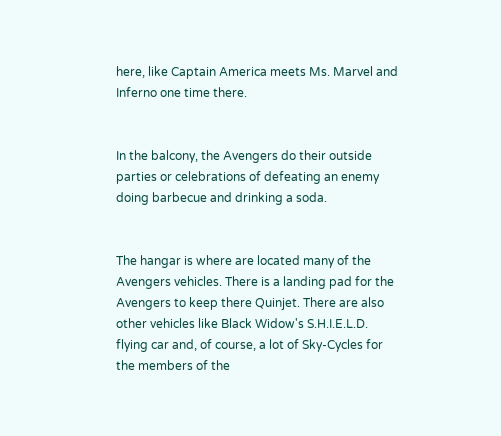here, like Captain America meets Ms. Marvel and Inferno one time there.


In the balcony, the Avengers do their outside parties or celebrations of defeating an enemy doing barbecue and drinking a soda.


The hangar is where are located many of the Avengers vehicles. There is a landing pad for the Avengers to keep there Quinjet. There are also other vehicles like Black Widow's S.H.I.E.L.D. flying car and, of course, a lot of Sky-Cycles for the members of the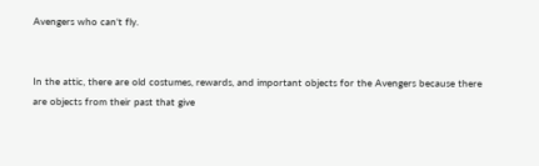Avengers who can't fly.


In the attic, there are old costumes, rewards, and important objects for the Avengers because there are objects from their past that give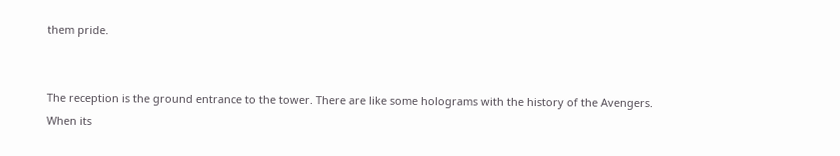them pride.


The reception is the ground entrance to the tower. There are like some holograms with the history of the Avengers. When its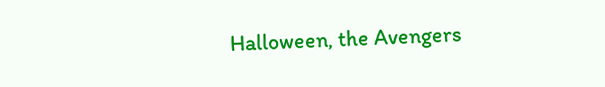Halloween, the Avengers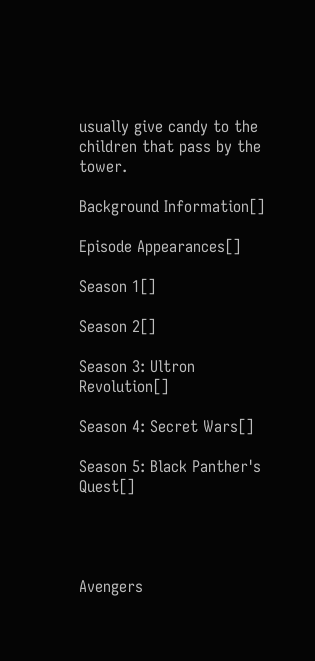usually give candy to the children that pass by the tower.

Background Information[]

Episode Appearances[]

Season 1[]

Season 2[]

Season 3: Ultron Revolution[]

Season 4: Secret Wars[]

Season 5: Black Panther's Quest[]




Avengers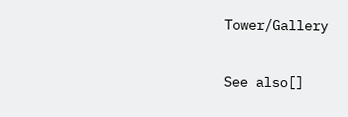Tower/Gallery

See also[]